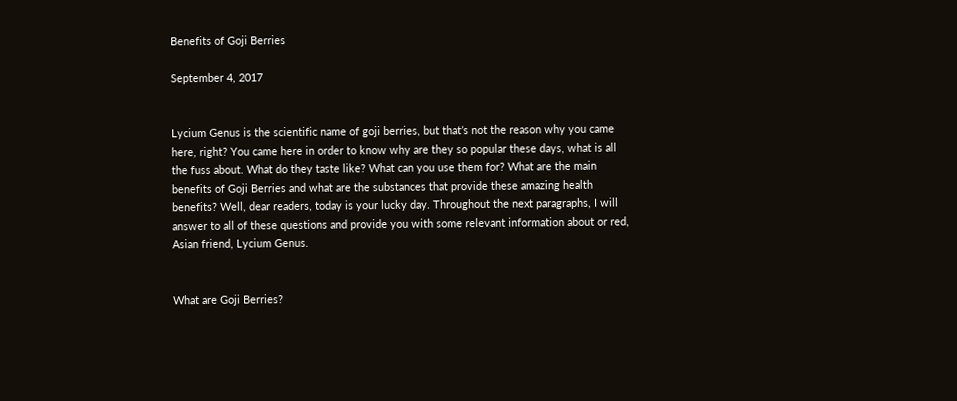Benefits of Goji Berries

September 4, 2017


Lycium Genus is the scientific name of goji berries, but that’s not the reason why you came here, right? You came here in order to know why are they so popular these days, what is all the fuss about. What do they taste like? What can you use them for? What are the main benefits of Goji Berries and what are the substances that provide these amazing health benefits? Well, dear readers, today is your lucky day. Throughout the next paragraphs, I will answer to all of these questions and provide you with some relevant information about or red, Asian friend, Lycium Genus.


What are Goji Berries?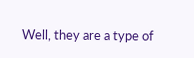Well, they are a type of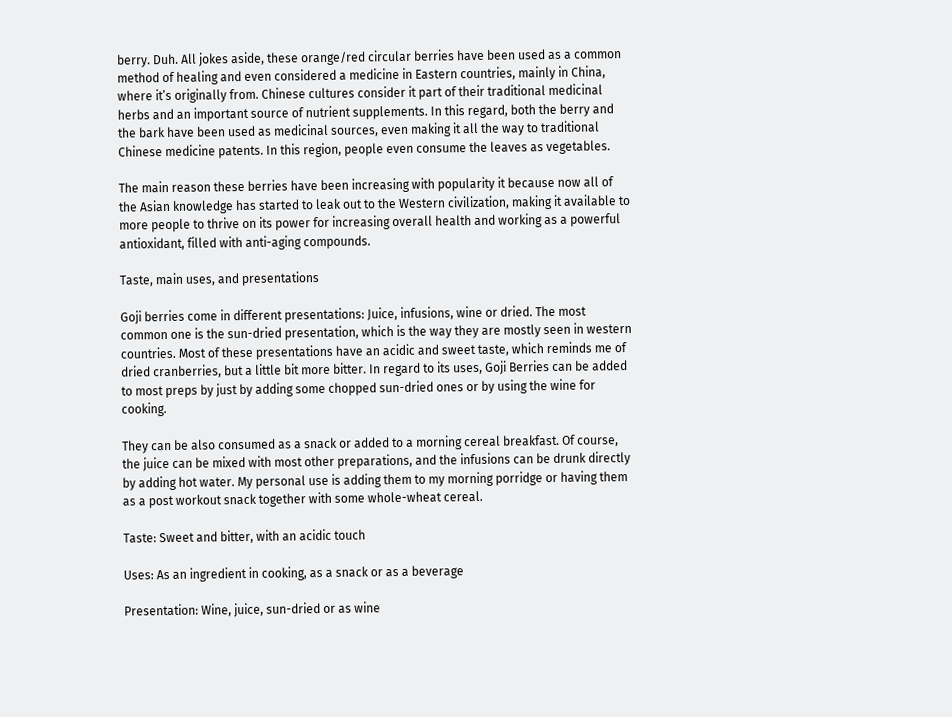berry. Duh. All jokes aside, these orange/red circular berries have been used as a common method of healing and even considered a medicine in Eastern countries, mainly in China, where it’s originally from. Chinese cultures consider it part of their traditional medicinal herbs and an important source of nutrient supplements. In this regard, both the berry and the bark have been used as medicinal sources, even making it all the way to traditional Chinese medicine patents. In this region, people even consume the leaves as vegetables.

The main reason these berries have been increasing with popularity it because now all of the Asian knowledge has started to leak out to the Western civilization, making it available to more people to thrive on its power for increasing overall health and working as a powerful antioxidant, filled with anti-aging compounds.

Taste, main uses, and presentations

Goji berries come in different presentations: Juice, infusions, wine or dried. The most common one is the sun-dried presentation, which is the way they are mostly seen in western countries. Most of these presentations have an acidic and sweet taste, which reminds me of dried cranberries, but a little bit more bitter. In regard to its uses, Goji Berries can be added to most preps by just by adding some chopped sun-dried ones or by using the wine for cooking.

They can be also consumed as a snack or added to a morning cereal breakfast. Of course, the juice can be mixed with most other preparations, and the infusions can be drunk directly by adding hot water. My personal use is adding them to my morning porridge or having them as a post workout snack together with some whole-wheat cereal.

Taste: Sweet and bitter, with an acidic touch

Uses: As an ingredient in cooking, as a snack or as a beverage

Presentation: Wine, juice, sun-dried or as wine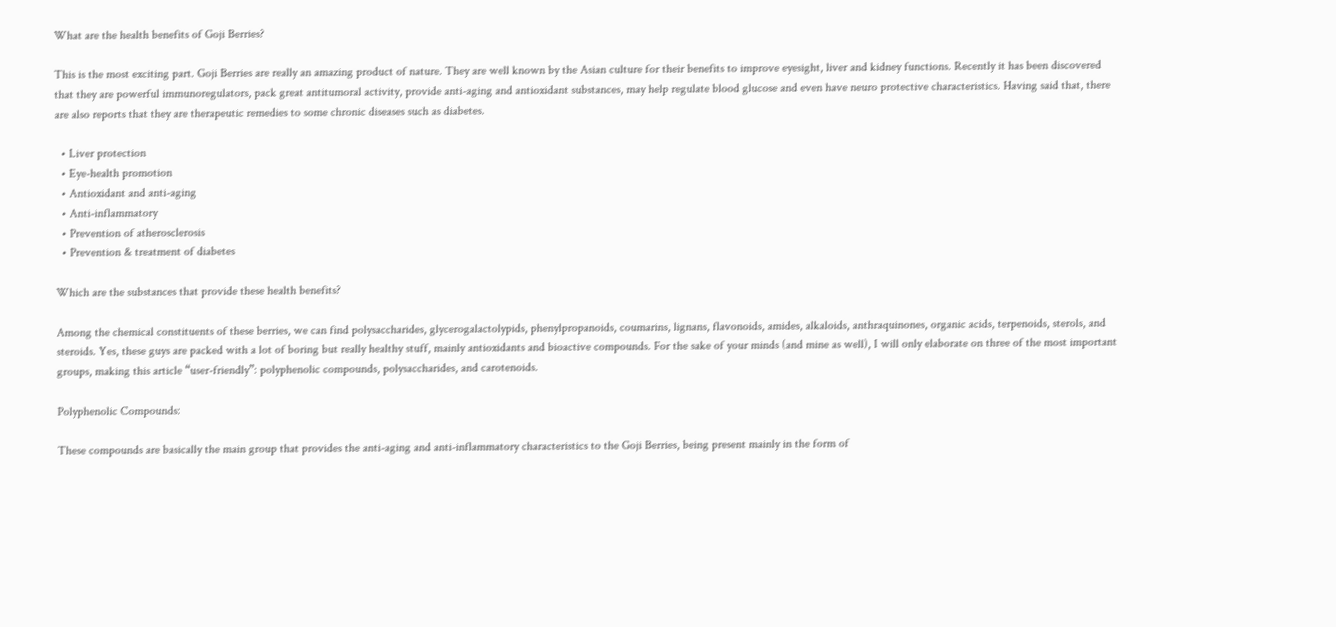What are the health benefits of Goji Berries?

This is the most exciting part. Goji Berries are really an amazing product of nature. They are well known by the Asian culture for their benefits to improve eyesight, liver and kidney functions. Recently it has been discovered that they are powerful immunoregulators, pack great antitumoral activity, provide anti-aging and antioxidant substances, may help regulate blood glucose and even have neuro protective characteristics. Having said that, there are also reports that they are therapeutic remedies to some chronic diseases such as diabetes.

  • Liver protection
  • Eye-health promotion
  • Antioxidant and anti-aging
  • Anti-inflammatory
  • Prevention of atherosclerosis
  • Prevention & treatment of diabetes

Which are the substances that provide these health benefits?

Among the chemical constituents of these berries, we can find polysaccharides, glycerogalactolypids, phenylpropanoids, coumarins, lignans, flavonoids, amides, alkaloids, anthraquinones, organic acids, terpenoids, sterols, and steroids. Yes, these guys are packed with a lot of boring but really healthy stuff, mainly antioxidants and bioactive compounds. For the sake of your minds (and mine as well), I will only elaborate on three of the most important groups, making this article “user-friendly”: polyphenolic compounds, polysaccharides, and carotenoids.

Polyphenolic Compounds:

These compounds are basically the main group that provides the anti-aging and anti-inflammatory characteristics to the Goji Berries, being present mainly in the form of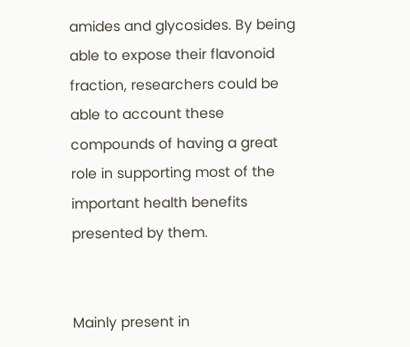amides and glycosides. By being able to expose their flavonoid fraction, researchers could be able to account these compounds of having a great role in supporting most of the important health benefits presented by them.


Mainly present in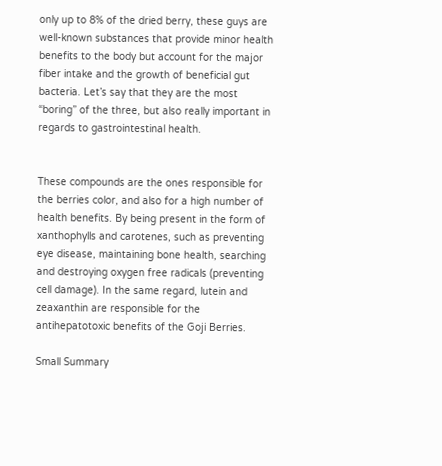only up to 8% of the dried berry, these guys are well-known substances that provide minor health benefits to the body but account for the major fiber intake and the growth of beneficial gut bacteria. Let’s say that they are the most “boring” of the three, but also really important in regards to gastrointestinal health.


These compounds are the ones responsible for the berries color, and also for a high number of health benefits. By being present in the form of xanthophylls and carotenes, such as preventing eye disease, maintaining bone health, searching and destroying oxygen free radicals (preventing cell damage). In the same regard, lutein and zeaxanthin are responsible for the antihepatotoxic benefits of the Goji Berries.

Small Summary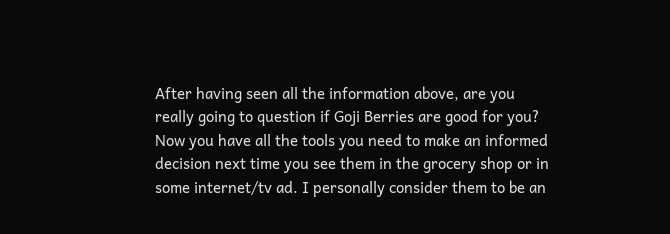After having seen all the information above, are you really going to question if Goji Berries are good for you? Now you have all the tools you need to make an informed decision next time you see them in the grocery shop or in some internet/tv ad. I personally consider them to be an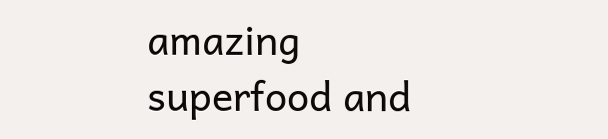amazing superfood and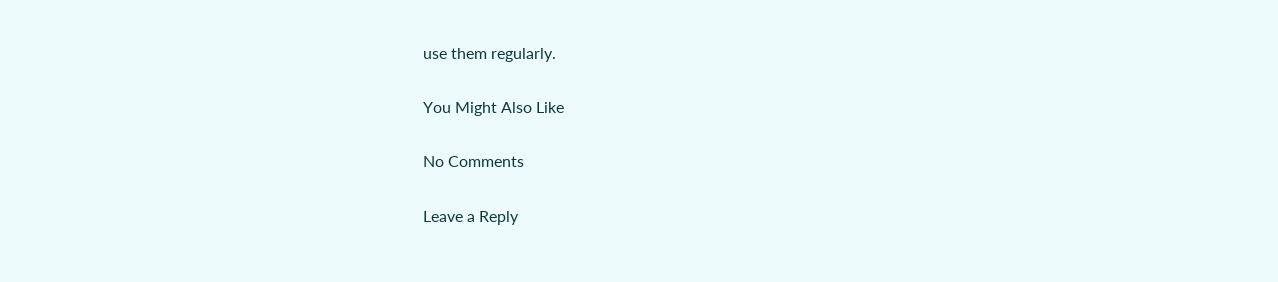use them regularly.

You Might Also Like

No Comments

Leave a Reply